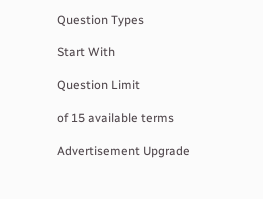Question Types

Start With

Question Limit

of 15 available terms

Advertisement Upgrade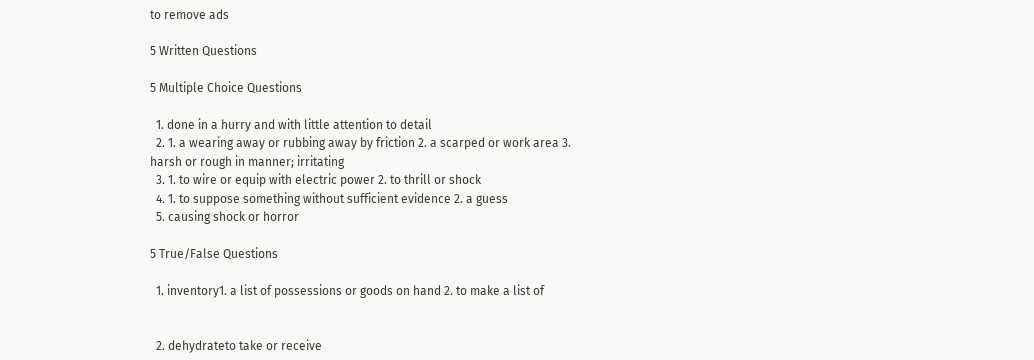to remove ads

5 Written Questions

5 Multiple Choice Questions

  1. done in a hurry and with little attention to detail
  2. 1. a wearing away or rubbing away by friction 2. a scarped or work area 3. harsh or rough in manner; irritating
  3. 1. to wire or equip with electric power 2. to thrill or shock
  4. 1. to suppose something without sufficient evidence 2. a guess
  5. causing shock or horror

5 True/False Questions

  1. inventory1. a list of possessions or goods on hand 2. to make a list of


  2. dehydrateto take or receive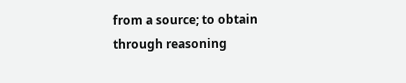from a source; to obtain through reasoning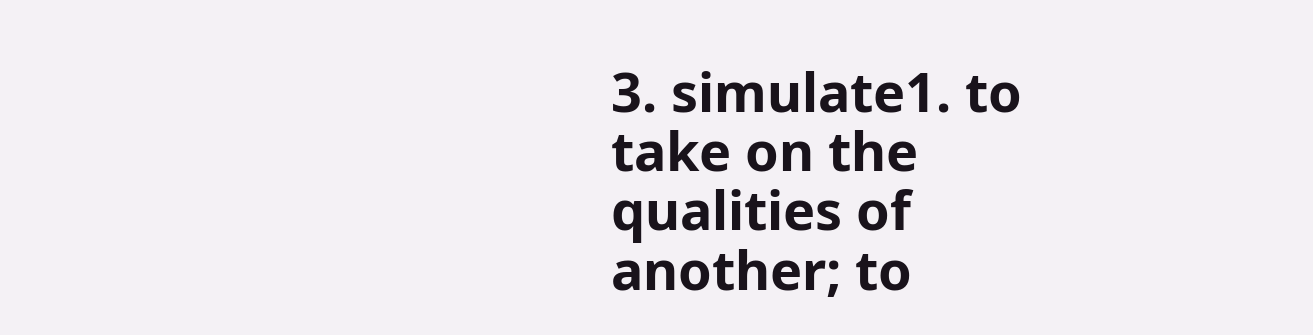3. simulate1. to take on the qualities of another; to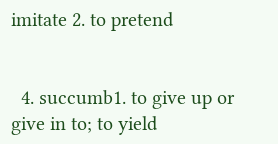imitate 2. to pretend


  4. succumb1. to give up or give in to; to yield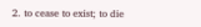2. to cease to exist; to die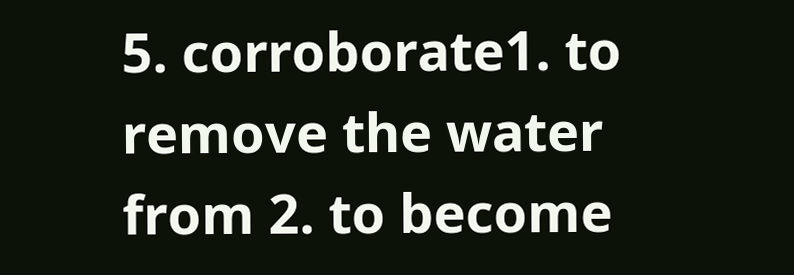5. corroborate1. to remove the water from 2. to become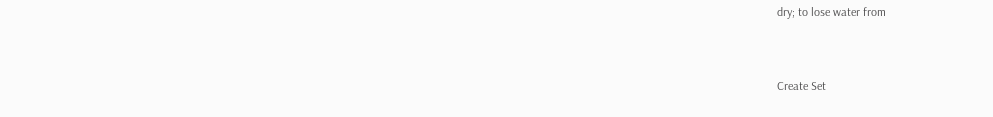dry; to lose water from


Create Set